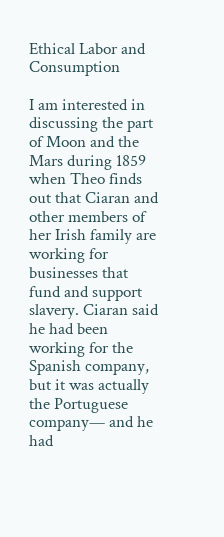Ethical Labor and Consumption

I am interested in discussing the part of Moon and the Mars during 1859 when Theo finds out that Ciaran and other members of her Irish family are working for businesses that fund and support slavery. Ciaran said he had been working for the Spanish company, but it was actually the Portuguese company— and he had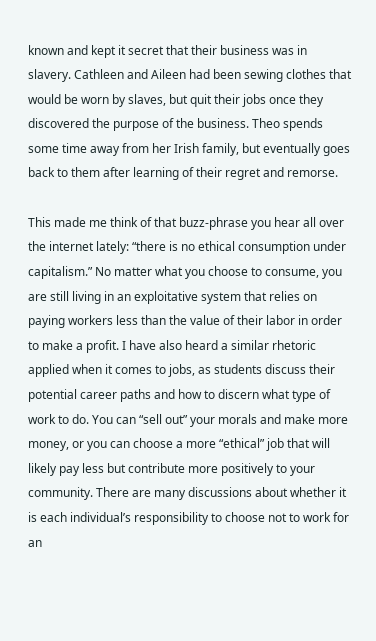known and kept it secret that their business was in slavery. Cathleen and Aileen had been sewing clothes that would be worn by slaves, but quit their jobs once they discovered the purpose of the business. Theo spends some time away from her Irish family, but eventually goes back to them after learning of their regret and remorse.

This made me think of that buzz-phrase you hear all over the internet lately: “there is no ethical consumption under capitalism.” No matter what you choose to consume, you are still living in an exploitative system that relies on paying workers less than the value of their labor in order to make a profit. I have also heard a similar rhetoric applied when it comes to jobs, as students discuss their potential career paths and how to discern what type of work to do. You can “sell out” your morals and make more money, or you can choose a more “ethical” job that will likely pay less but contribute more positively to your community. There are many discussions about whether it is each individual’s responsibility to choose not to work for an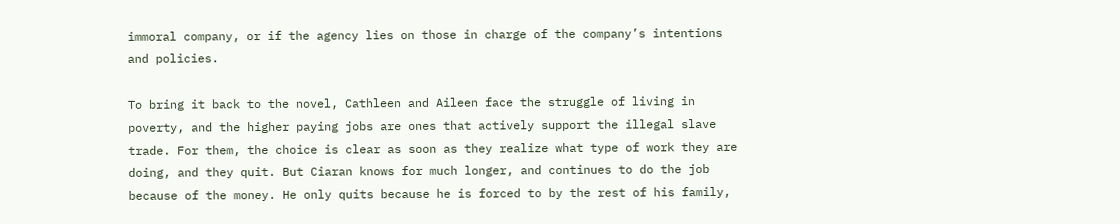immoral company, or if the agency lies on those in charge of the company’s intentions and policies.

To bring it back to the novel, Cathleen and Aileen face the struggle of living in poverty, and the higher paying jobs are ones that actively support the illegal slave trade. For them, the choice is clear as soon as they realize what type of work they are doing, and they quit. But Ciaran knows for much longer, and continues to do the job because of the money. He only quits because he is forced to by the rest of his family,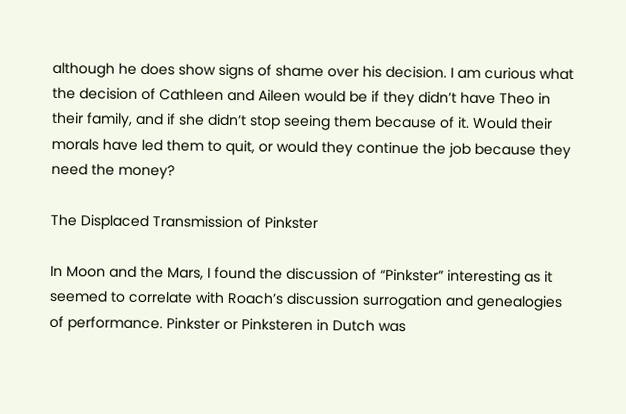although he does show signs of shame over his decision. I am curious what the decision of Cathleen and Aileen would be if they didn’t have Theo in their family, and if she didn’t stop seeing them because of it. Would their morals have led them to quit, or would they continue the job because they need the money?

The Displaced Transmission of Pinkster

In Moon and the Mars, I found the discussion of “Pinkster” interesting as it seemed to correlate with Roach’s discussion surrogation and genealogies of performance. Pinkster or Pinksteren in Dutch was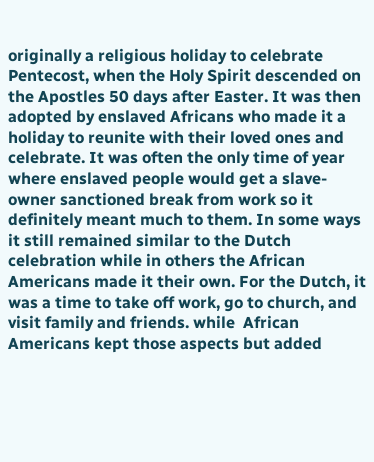originally a religious holiday to celebrate Pentecost, when the Holy Spirit descended on the Apostles 50 days after Easter. It was then adopted by enslaved Africans who made it a holiday to reunite with their loved ones and celebrate. It was often the only time of year where enslaved people would get a slave-owner sanctioned break from work so it definitely meant much to them. In some ways it still remained similar to the Dutch celebration while in others the African Americans made it their own. For the Dutch, it was a time to take off work, go to church, and visit family and friends. while  African Americans kept those aspects but added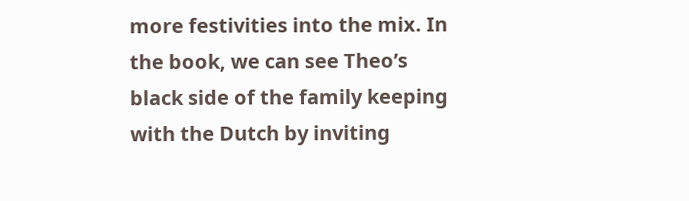more festivities into the mix. In the book, we can see Theo’s black side of the family keeping with the Dutch by inviting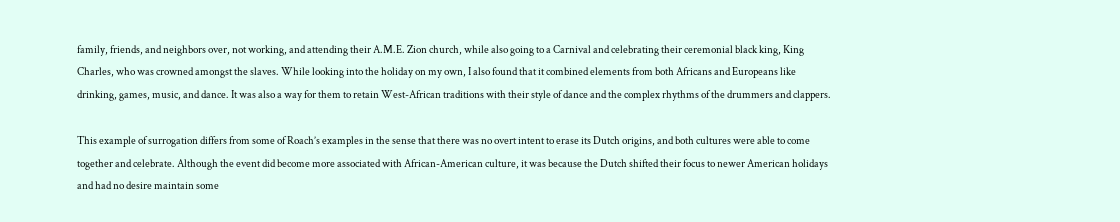family, friends, and neighbors over, not working, and attending their A.M.E. Zion church, while also going to a Carnival and celebrating their ceremonial black king, King Charles, who was crowned amongst the slaves. While looking into the holiday on my own, I also found that it combined elements from both Africans and Europeans like drinking, games, music, and dance. It was also a way for them to retain West-African traditions with their style of dance and the complex rhythms of the drummers and clappers.

This example of surrogation differs from some of Roach’s examples in the sense that there was no overt intent to erase its Dutch origins, and both cultures were able to come together and celebrate. Although the event did become more associated with African-American culture, it was because the Dutch shifted their focus to newer American holidays and had no desire maintain some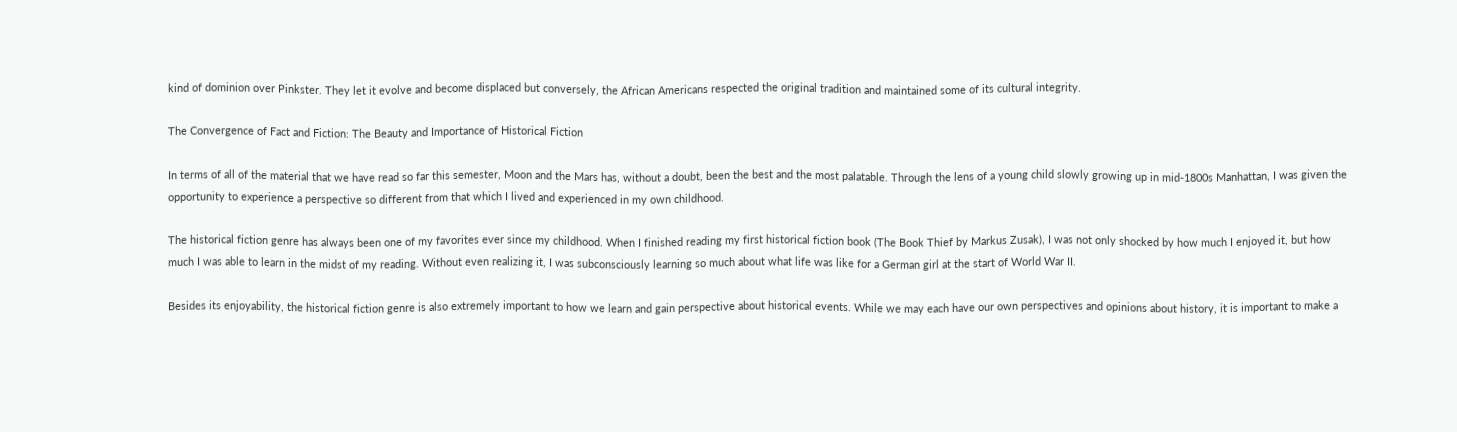kind of dominion over Pinkster. They let it evolve and become displaced but conversely, the African Americans respected the original tradition and maintained some of its cultural integrity.

The Convergence of Fact and Fiction: The Beauty and Importance of Historical Fiction

In terms of all of the material that we have read so far this semester, Moon and the Mars has, without a doubt, been the best and the most palatable. Through the lens of a young child slowly growing up in mid-1800s Manhattan, I was given the opportunity to experience a perspective so different from that which I lived and experienced in my own childhood.

The historical fiction genre has always been one of my favorites ever since my childhood. When I finished reading my first historical fiction book (The Book Thief by Markus Zusak), I was not only shocked by how much I enjoyed it, but how much I was able to learn in the midst of my reading. Without even realizing it, I was subconsciously learning so much about what life was like for a German girl at the start of World War II.

Besides its enjoyability, the historical fiction genre is also extremely important to how we learn and gain perspective about historical events. While we may each have our own perspectives and opinions about history, it is important to make a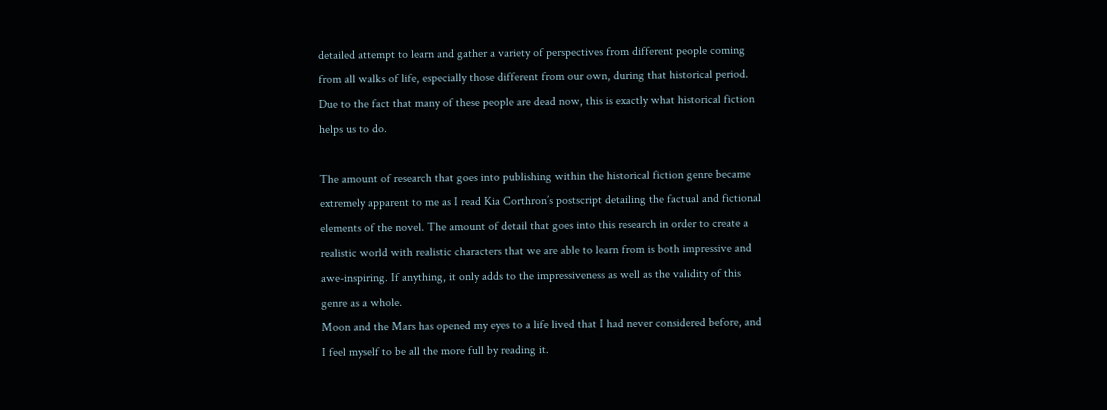detailed attempt to learn and gather a variety of perspectives from different people coming from all walks of life, especially those different from our own, during that historical period. Due to the fact that many of these people are dead now, this is exactly what historical fiction helps us to do.

The amount of research that goes into publishing within the historical fiction genre became extremely apparent to me as I read Kia Corthron’s postscript detailing the factual and fictional elements of the novel. The amount of detail that goes into this research in order to create a realistic world with realistic characters that we are able to learn from is both impressive and awe-inspiring. If anything, it only adds to the impressiveness as well as the validity of this genre as a whole.
Moon and the Mars has opened my eyes to a life lived that I had never considered before, and I feel myself to be all the more full by reading it.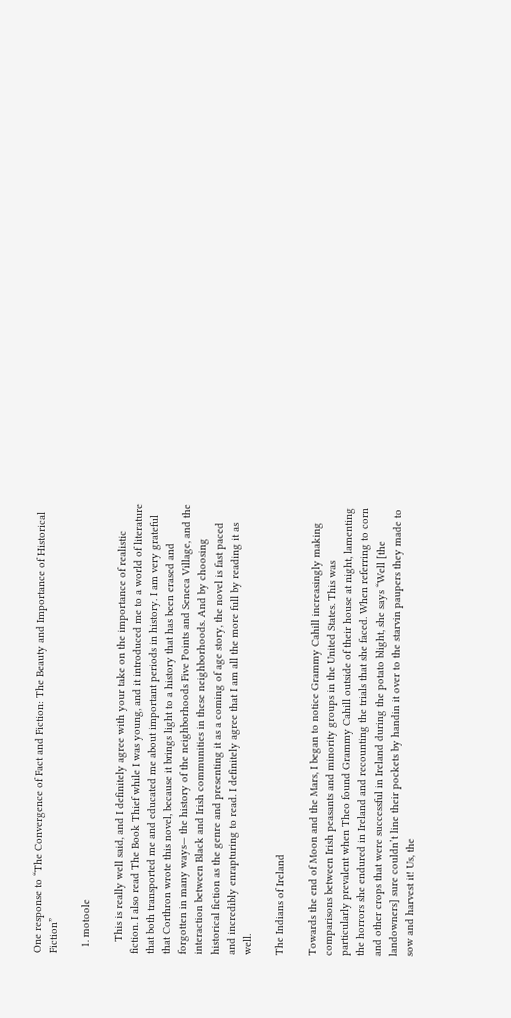One response to “The Convergence of Fact and Fiction: The Beauty and Importance of Historical Fiction”

  1. motoole

    This is really well said, and I definitely agree with your take on the importance of realistic fiction. I also read The Book Thief while I was young, and it introduced me to a world of literature that both transported me and educated me about important periods in history. I am very grateful that Corthron wrote this novel, because it brings light to a history that has been erased and forgotten in many ways— the history of the neighborhoods Five Points and Seneca Village, and the interaction between Black and Irish communities in these neighborhoods. And by choosing historical fiction as the genre and presenting it as a coming of age story, the novel is fast paced and incredibly enrapturing to read. I definitely agree that I am all the more full by reading it as well.

The Indians of Ireland

Towards the end of Moon and the Mars, I began to notice Grammy Cahill increasingly making comparisons between Irish peasants and minority groups in the United States. This was particularly prevalent when Theo found Grammy Cahill outside of their house at night, lamenting the horrors she endured in Ireland and recounting the trials that she faced. When referring to corn and other crops that were successful in Ireland during the potato blight, she says “Well [the landowners] sure couldn’t line their pockets by handin it over to the starvin paupers they made to sow and harvest it! Us, the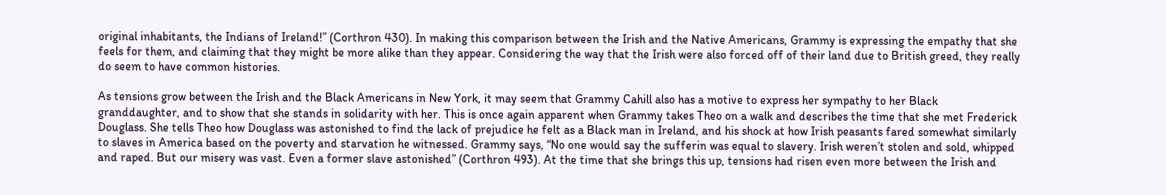original inhabitants, the Indians of Ireland!” (Corthron 430). In making this comparison between the Irish and the Native Americans, Grammy is expressing the empathy that she feels for them, and claiming that they might be more alike than they appear. Considering the way that the Irish were also forced off of their land due to British greed, they really do seem to have common histories.

As tensions grow between the Irish and the Black Americans in New York, it may seem that Grammy Cahill also has a motive to express her sympathy to her Black granddaughter, and to show that she stands in solidarity with her. This is once again apparent when Grammy takes Theo on a walk and describes the time that she met Frederick Douglass. She tells Theo how Douglass was astonished to find the lack of prejudice he felt as a Black man in Ireland, and his shock at how Irish peasants fared somewhat similarly to slaves in America based on the poverty and starvation he witnessed. Grammy says, “No one would say the sufferin was equal to slavery. Irish weren’t stolen and sold, whipped and raped. But our misery was vast. Even a former slave astonished” (Corthron 493). At the time that she brings this up, tensions had risen even more between the Irish and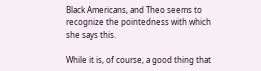Black Americans, and Theo seems to recognize the pointedness with which she says this.

While it is, of course, a good thing that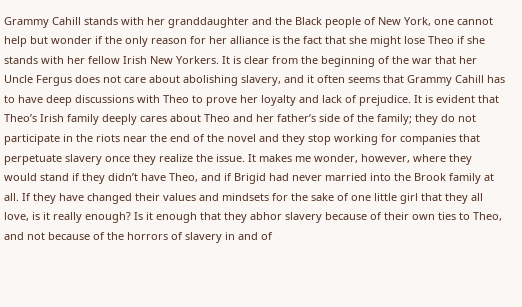Grammy Cahill stands with her granddaughter and the Black people of New York, one cannot help but wonder if the only reason for her alliance is the fact that she might lose Theo if she stands with her fellow Irish New Yorkers. It is clear from the beginning of the war that her Uncle Fergus does not care about abolishing slavery, and it often seems that Grammy Cahill has to have deep discussions with Theo to prove her loyalty and lack of prejudice. It is evident that Theo’s Irish family deeply cares about Theo and her father’s side of the family; they do not participate in the riots near the end of the novel and they stop working for companies that perpetuate slavery once they realize the issue. It makes me wonder, however, where they would stand if they didn’t have Theo, and if Brigid had never married into the Brook family at all. If they have changed their values and mindsets for the sake of one little girl that they all love, is it really enough? Is it enough that they abhor slavery because of their own ties to Theo, and not because of the horrors of slavery in and of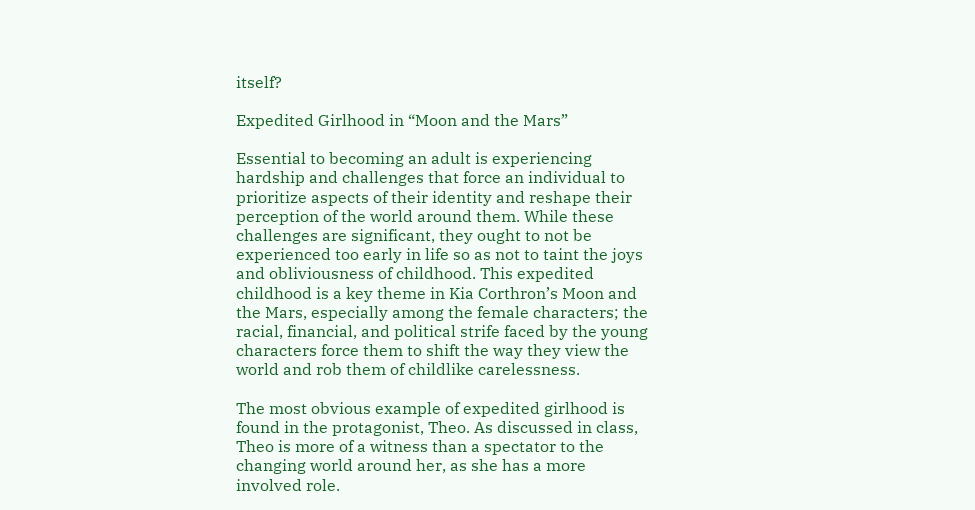itself?

Expedited Girlhood in “Moon and the Mars”

Essential to becoming an adult is experiencing hardship and challenges that force an individual to prioritize aspects of their identity and reshape their perception of the world around them. While these challenges are significant, they ought to not be experienced too early in life so as not to taint the joys and obliviousness of childhood. This expedited childhood is a key theme in Kia Corthron’s Moon and the Mars, especially among the female characters; the racial, financial, and political strife faced by the young characters force them to shift the way they view the world and rob them of childlike carelessness.

The most obvious example of expedited girlhood is found in the protagonist, Theo. As discussed in class, Theo is more of a witness than a spectator to the changing world around her, as she has a more involved role.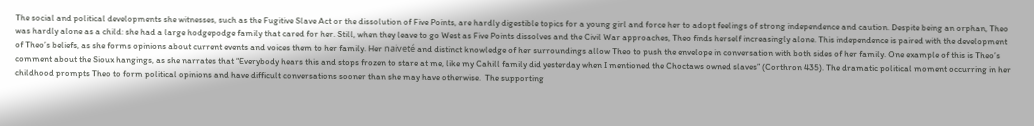The social and political developments she witnesses, such as the Fugitive Slave Act or the dissolution of Five Points, are hardly digestible topics for a young girl and force her to adopt feelings of strong independence and caution. Despite being an orphan, Theo was hardly alone as a child: she had a large hodgepodge family that cared for her. Still, when they leave to go West as Five Points dissolves and the Civil War approaches, Theo finds herself increasingly alone. This independence is paired with the development of Theo’s beliefs, as she forms opinions about current events and voices them to her family. Her naiveté and distinct knowledge of her surroundings allow Theo to push the envelope in conversation with both sides of her family. One example of this is Theo’s comment about the Sioux hangings, as she narrates that “Everybody hears this and stops frozen to stare at me, like my Cahill family did yesterday when I mentioned the Choctaws owned slaves” (Corthron 435). The dramatic political moment occurring in her childhood prompts Theo to form political opinions and have difficult conversations sooner than she may have otherwise.  The supporting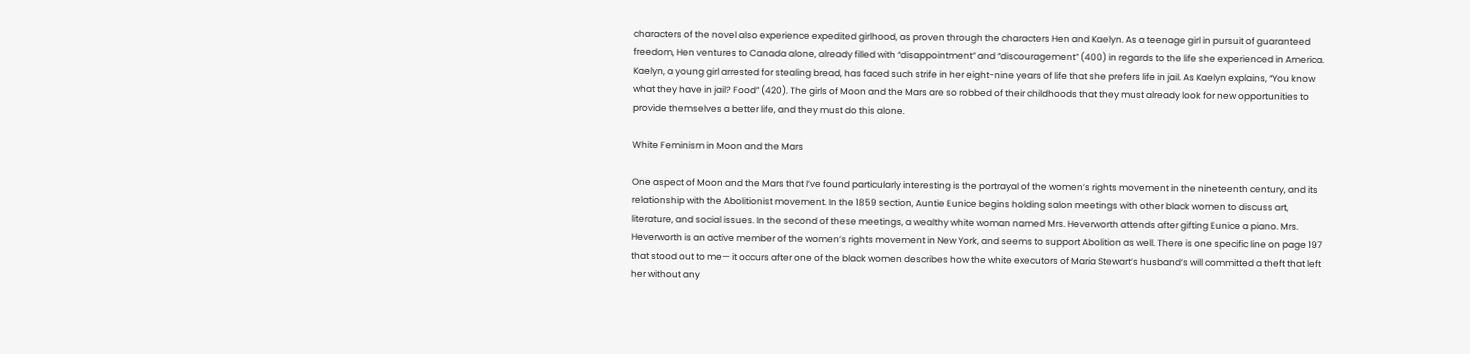characters of the novel also experience expedited girlhood, as proven through the characters Hen and Kaelyn. As a teenage girl in pursuit of guaranteed freedom, Hen ventures to Canada alone, already filled with “disappointment” and “discouragement” (400) in regards to the life she experienced in America. Kaelyn, a young girl arrested for stealing bread, has faced such strife in her eight-nine years of life that she prefers life in jail. As Kaelyn explains, “You know what they have in jail? Food” (420). The girls of Moon and the Mars are so robbed of their childhoods that they must already look for new opportunities to provide themselves a better life, and they must do this alone.

White Feminism in Moon and the Mars

One aspect of Moon and the Mars that I’ve found particularly interesting is the portrayal of the women’s rights movement in the nineteenth century, and its relationship with the Abolitionist movement. In the 1859 section, Auntie Eunice begins holding salon meetings with other black women to discuss art, literature, and social issues. In the second of these meetings, a wealthy white woman named Mrs. Heverworth attends after gifting Eunice a piano. Mrs. Heverworth is an active member of the women’s rights movement in New York, and seems to support Abolition as well. There is one specific line on page 197 that stood out to me— it occurs after one of the black women describes how the white executors of Maria Stewart’s husband’s will committed a theft that left her without any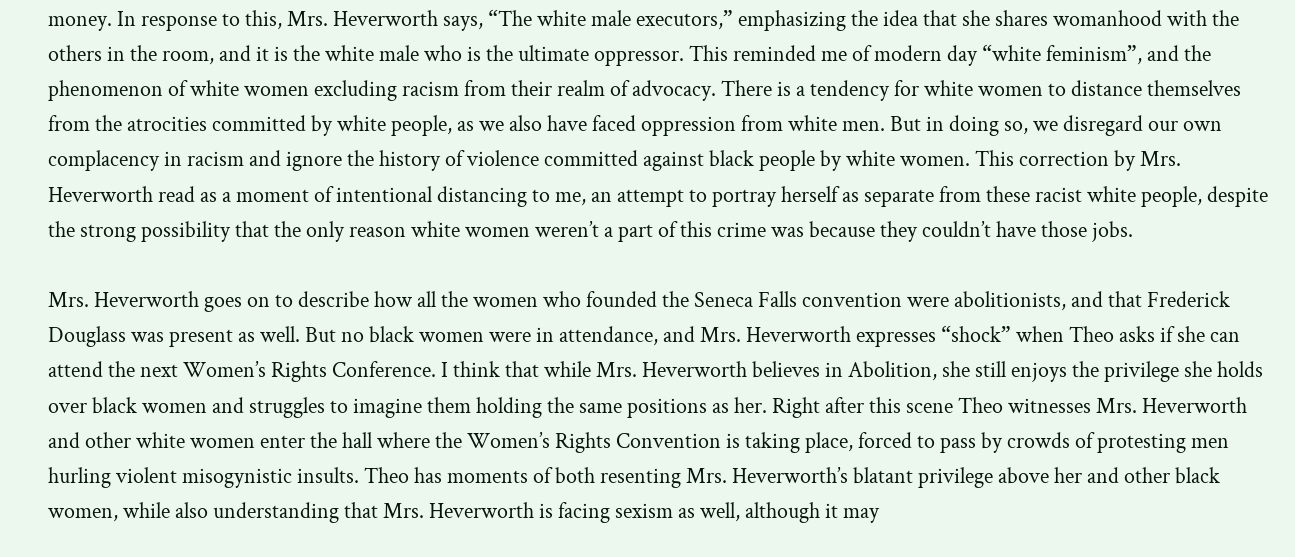money. In response to this, Mrs. Heverworth says, “The white male executors,” emphasizing the idea that she shares womanhood with the others in the room, and it is the white male who is the ultimate oppressor. This reminded me of modern day “white feminism”, and the phenomenon of white women excluding racism from their realm of advocacy. There is a tendency for white women to distance themselves from the atrocities committed by white people, as we also have faced oppression from white men. But in doing so, we disregard our own complacency in racism and ignore the history of violence committed against black people by white women. This correction by Mrs. Heverworth read as a moment of intentional distancing to me, an attempt to portray herself as separate from these racist white people, despite the strong possibility that the only reason white women weren’t a part of this crime was because they couldn’t have those jobs.

Mrs. Heverworth goes on to describe how all the women who founded the Seneca Falls convention were abolitionists, and that Frederick Douglass was present as well. But no black women were in attendance, and Mrs. Heverworth expresses “shock” when Theo asks if she can attend the next Women’s Rights Conference. I think that while Mrs. Heverworth believes in Abolition, she still enjoys the privilege she holds over black women and struggles to imagine them holding the same positions as her. Right after this scene Theo witnesses Mrs. Heverworth and other white women enter the hall where the Women’s Rights Convention is taking place, forced to pass by crowds of protesting men hurling violent misogynistic insults. Theo has moments of both resenting Mrs. Heverworth’s blatant privilege above her and other black women, while also understanding that Mrs. Heverworth is facing sexism as well, although it may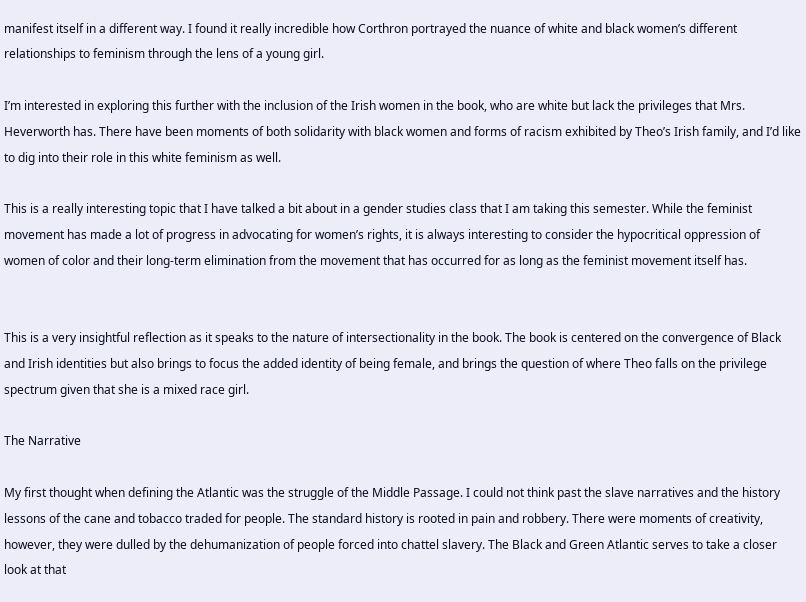manifest itself in a different way. I found it really incredible how Corthron portrayed the nuance of white and black women’s different relationships to feminism through the lens of a young girl.

I’m interested in exploring this further with the inclusion of the Irish women in the book, who are white but lack the privileges that Mrs. Heverworth has. There have been moments of both solidarity with black women and forms of racism exhibited by Theo’s Irish family, and I’d like to dig into their role in this white feminism as well.

This is a really interesting topic that I have talked a bit about in a gender studies class that I am taking this semester. While the feminist movement has made a lot of progress in advocating for women’s rights, it is always interesting to consider the hypocritical oppression of women of color and their long-term elimination from the movement that has occurred for as long as the feminist movement itself has.


This is a very insightful reflection as it speaks to the nature of intersectionality in the book. The book is centered on the convergence of Black and Irish identities but also brings to focus the added identity of being female, and brings the question of where Theo falls on the privilege spectrum given that she is a mixed race girl.

The Narrative

My first thought when defining the Atlantic was the struggle of the Middle Passage. I could not think past the slave narratives and the history lessons of the cane and tobacco traded for people. The standard history is rooted in pain and robbery. There were moments of creativity, however, they were dulled by the dehumanization of people forced into chattel slavery. The Black and Green Atlantic serves to take a closer look at that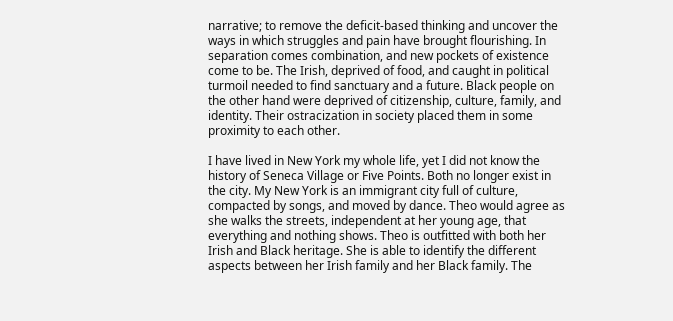narrative; to remove the deficit-based thinking and uncover the ways in which struggles and pain have brought flourishing. In separation comes combination, and new pockets of existence come to be. The Irish, deprived of food, and caught in political turmoil needed to find sanctuary and a future. Black people on the other hand were deprived of citizenship, culture, family, and identity. Their ostracization in society placed them in some proximity to each other.

I have lived in New York my whole life, yet I did not know the history of Seneca Village or Five Points. Both no longer exist in the city. My New York is an immigrant city full of culture, compacted by songs, and moved by dance. Theo would agree as she walks the streets, independent at her young age, that everything and nothing shows. Theo is outfitted with both her Irish and Black heritage. She is able to identify the different aspects between her Irish family and her Black family. The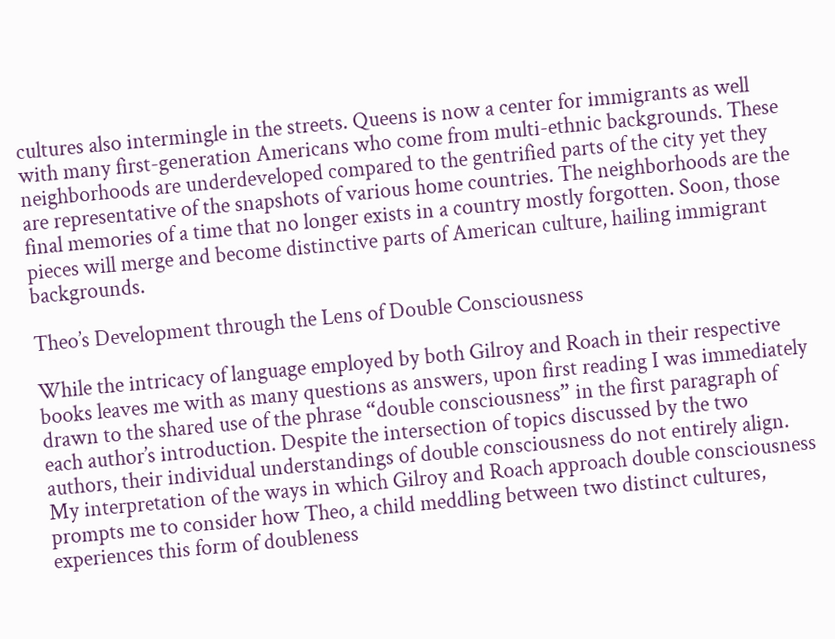cultures also intermingle in the streets. Queens is now a center for immigrants as well with many first-generation Americans who come from multi-ethnic backgrounds. These neighborhoods are underdeveloped compared to the gentrified parts of the city yet they are representative of the snapshots of various home countries. The neighborhoods are the final memories of a time that no longer exists in a country mostly forgotten. Soon, those pieces will merge and become distinctive parts of American culture, hailing immigrant backgrounds.

Theo’s Development through the Lens of Double Consciousness

While the intricacy of language employed by both Gilroy and Roach in their respective books leaves me with as many questions as answers, upon first reading I was immediately drawn to the shared use of the phrase “double consciousness” in the first paragraph of each author’s introduction. Despite the intersection of topics discussed by the two authors, their individual understandings of double consciousness do not entirely align. My interpretation of the ways in which Gilroy and Roach approach double consciousness prompts me to consider how Theo, a child meddling between two distinct cultures, experiences this form of doubleness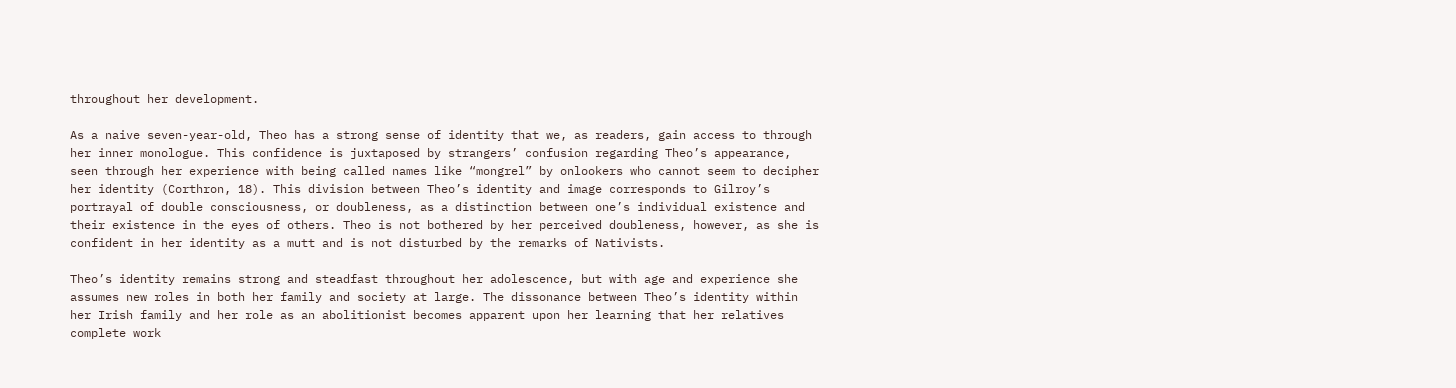throughout her development.

As a naive seven-year-old, Theo has a strong sense of identity that we, as readers, gain access to through her inner monologue. This confidence is juxtaposed by strangers’ confusion regarding Theo’s appearance, seen through her experience with being called names like “mongrel” by onlookers who cannot seem to decipher her identity (Corthron, 18). This division between Theo’s identity and image corresponds to Gilroy’s portrayal of double consciousness, or doubleness, as a distinction between one’s individual existence and their existence in the eyes of others. Theo is not bothered by her perceived doubleness, however, as she is confident in her identity as a mutt and is not disturbed by the remarks of Nativists.

Theo’s identity remains strong and steadfast throughout her adolescence, but with age and experience she assumes new roles in both her family and society at large. The dissonance between Theo’s identity within her Irish family and her role as an abolitionist becomes apparent upon her learning that her relatives complete work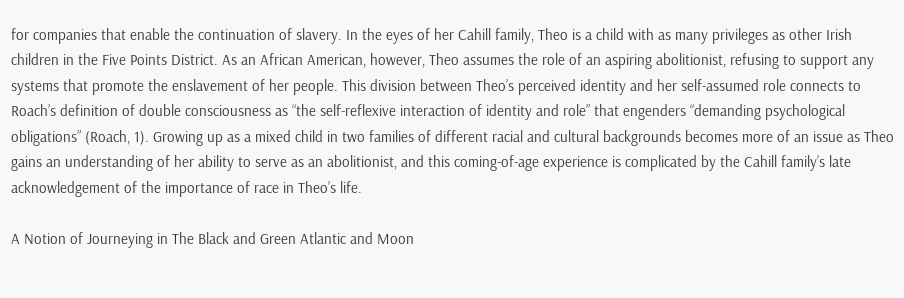for companies that enable the continuation of slavery. In the eyes of her Cahill family, Theo is a child with as many privileges as other Irish children in the Five Points District. As an African American, however, Theo assumes the role of an aspiring abolitionist, refusing to support any systems that promote the enslavement of her people. This division between Theo’s perceived identity and her self-assumed role connects to Roach’s definition of double consciousness as “the self-reflexive interaction of identity and role” that engenders “demanding psychological obligations” (Roach, 1). Growing up as a mixed child in two families of different racial and cultural backgrounds becomes more of an issue as Theo gains an understanding of her ability to serve as an abolitionist, and this coming-of-age experience is complicated by the Cahill family’s late acknowledgement of the importance of race in Theo’s life.

A Notion of Journeying in The Black and Green Atlantic and Moon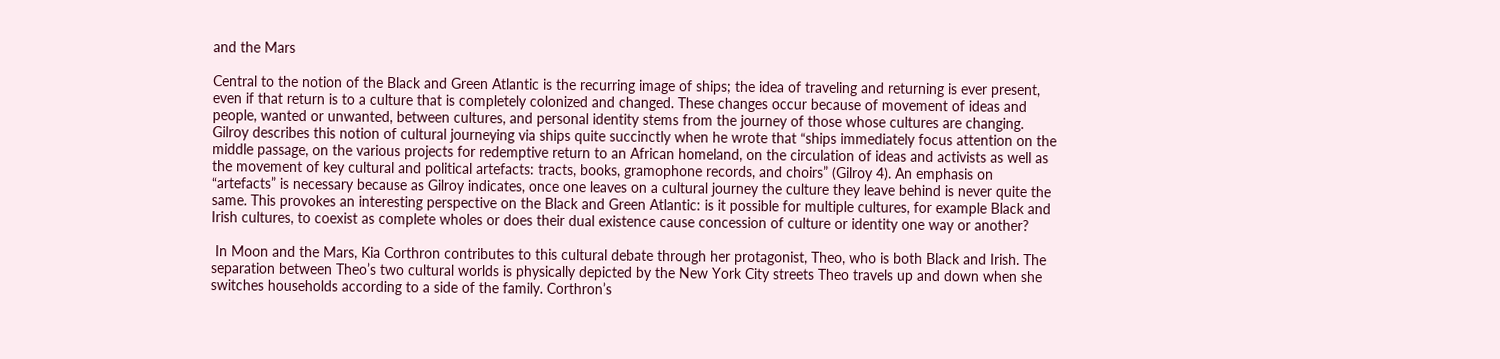and the Mars

Central to the notion of the Black and Green Atlantic is the recurring image of ships; the idea of traveling and returning is ever present, even if that return is to a culture that is completely colonized and changed. These changes occur because of movement of ideas and people, wanted or unwanted, between cultures, and personal identity stems from the journey of those whose cultures are changing. Gilroy describes this notion of cultural journeying via ships quite succinctly when he wrote that “ships immediately focus attention on the middle passage, on the various projects for redemptive return to an African homeland, on the circulation of ideas and activists as well as the movement of key cultural and political artefacts: tracts, books, gramophone records, and choirs” (Gilroy 4). An emphasis on “artefacts” is necessary because as Gilroy indicates, once one leaves on a cultural journey the culture they leave behind is never quite the same. This provokes an interesting perspective on the Black and Green Atlantic: is it possible for multiple cultures, for example Black and Irish cultures, to coexist as complete wholes or does their dual existence cause concession of culture or identity one way or another?

 In Moon and the Mars, Kia Corthron contributes to this cultural debate through her protagonist, Theo, who is both Black and Irish. The separation between Theo’s two cultural worlds is physically depicted by the New York City streets Theo travels up and down when she switches households according to a side of the family. Corthron’s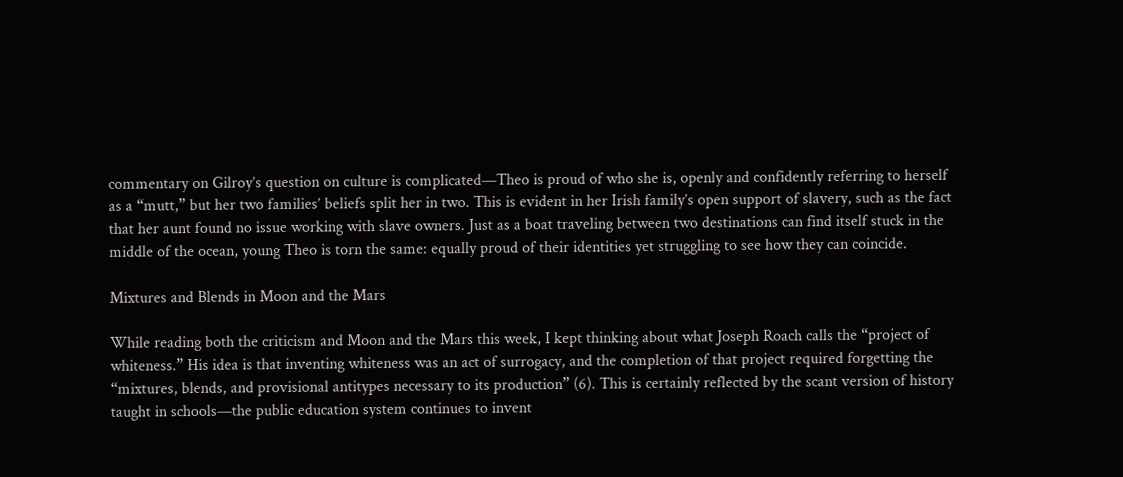commentary on Gilroy’s question on culture is complicated—Theo is proud of who she is, openly and confidently referring to herself as a “mutt,” but her two families’ beliefs split her in two. This is evident in her Irish family’s open support of slavery, such as the fact that her aunt found no issue working with slave owners. Just as a boat traveling between two destinations can find itself stuck in the middle of the ocean, young Theo is torn the same: equally proud of their identities yet struggling to see how they can coincide.

Mixtures and Blends in Moon and the Mars

While reading both the criticism and Moon and the Mars this week, I kept thinking about what Joseph Roach calls the “project of whiteness.” His idea is that inventing whiteness was an act of surrogacy, and the completion of that project required forgetting the “mixtures, blends, and provisional antitypes necessary to its production” (6). This is certainly reflected by the scant version of history taught in schools—the public education system continues to invent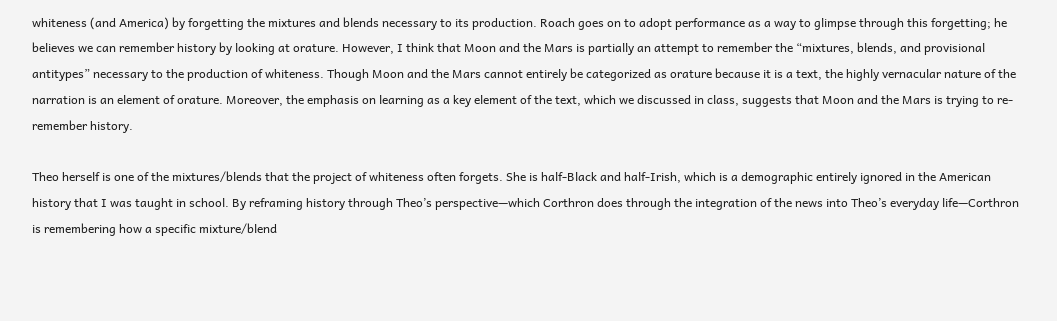whiteness (and America) by forgetting the mixtures and blends necessary to its production. Roach goes on to adopt performance as a way to glimpse through this forgetting; he believes we can remember history by looking at orature. However, I think that Moon and the Mars is partially an attempt to remember the “mixtures, blends, and provisional antitypes” necessary to the production of whiteness. Though Moon and the Mars cannot entirely be categorized as orature because it is a text, the highly vernacular nature of the narration is an element of orature. Moreover, the emphasis on learning as a key element of the text, which we discussed in class, suggests that Moon and the Mars is trying to re-remember history.

Theo herself is one of the mixtures/blends that the project of whiteness often forgets. She is half-Black and half-Irish, which is a demographic entirely ignored in the American history that I was taught in school. By reframing history through Theo’s perspective—which Corthron does through the integration of the news into Theo’s everyday life—Corthron is remembering how a specific mixture/blend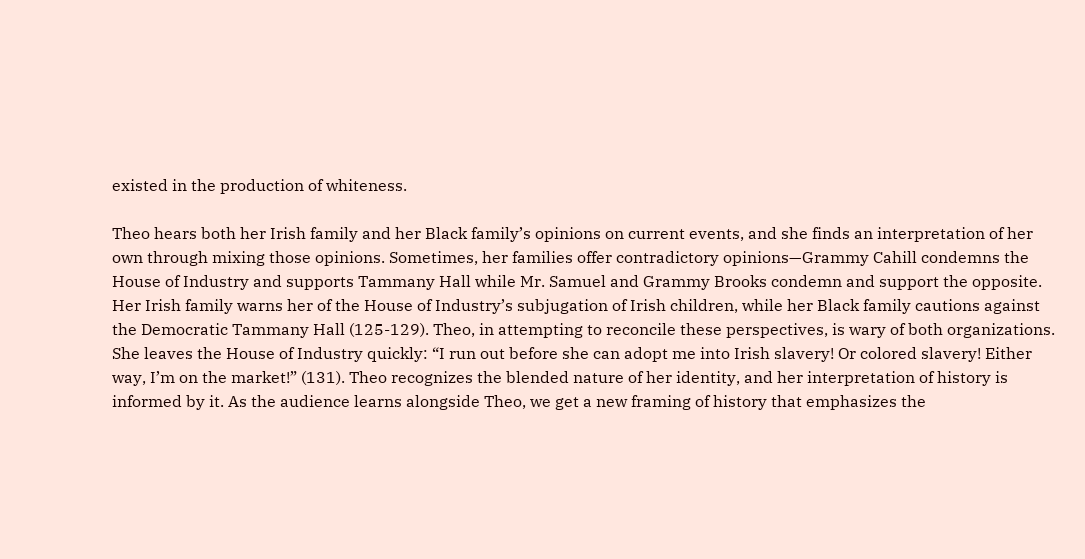existed in the production of whiteness.

Theo hears both her Irish family and her Black family’s opinions on current events, and she finds an interpretation of her own through mixing those opinions. Sometimes, her families offer contradictory opinions—Grammy Cahill condemns the House of Industry and supports Tammany Hall while Mr. Samuel and Grammy Brooks condemn and support the opposite. Her Irish family warns her of the House of Industry’s subjugation of Irish children, while her Black family cautions against the Democratic Tammany Hall (125-129). Theo, in attempting to reconcile these perspectives, is wary of both organizations. She leaves the House of Industry quickly: “I run out before she can adopt me into Irish slavery! Or colored slavery! Either way, I’m on the market!” (131). Theo recognizes the blended nature of her identity, and her interpretation of history is informed by it. As the audience learns alongside Theo, we get a new framing of history that emphasizes the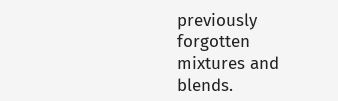previously forgotten mixtures and blends.